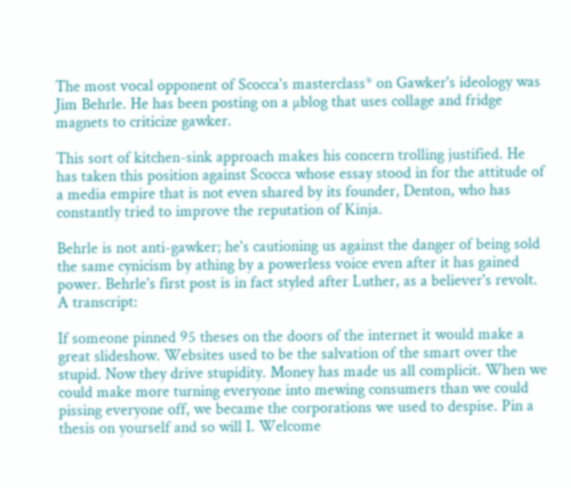The most vocal opponent of Scocca's masterclass* on Gawker's ideology was Jim Behrle. He has been posting on a µblog that uses collage and fridge magnets to criticize gawker.

This sort of kitchen-sink approach makes his concern trolling justified. He has taken this position against Scocca whose essay stood in for the attitude of a media empire that is not even shared by its founder, Denton, who has constantly tried to improve the reputation of Kinja.

Behrle is not anti-gawker; he's cautioning us against the danger of being sold the same cynicism by athing by a powerless voice even after it has gained power. Behrle's first post is in fact styled after Luther, as a believer's revolt. A transcript:

If someone pinned 95 theses on the doors of the internet it would make a great slideshow. Websites used to be the salvation of the smart over the stupid. Now they drive stupidity. Money has made us all complicit. When we could make more turning everyone into mewing consumers than we could pissing everyone off, we became the corporations we used to despise. Pin a thesis on yourself and so will I. Welcome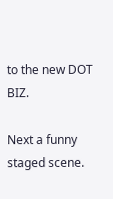to the new DOT BIZ.

Next a funny staged scene.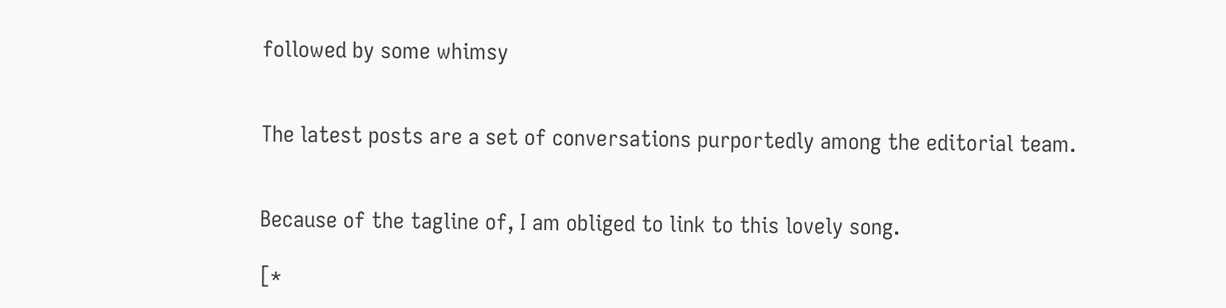followed by some whimsy


The latest posts are a set of conversations purportedly among the editorial team.


Because of the tagline of, I am obliged to link to this lovely song.

[*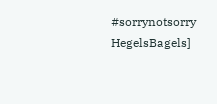#sorrynotsorry HegelsBagels]